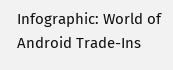Infographic: World of Android Trade-Ins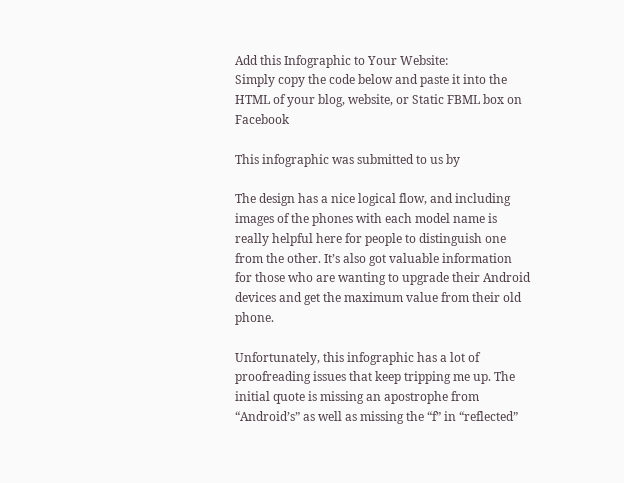Add this Infographic to Your Website:
Simply copy the code below and paste it into the HTML of your blog, website, or Static FBML box on Facebook

This infographic was submitted to us by

The design has a nice logical flow, and including images of the phones with each model name is really helpful here for people to distinguish one from the other. It’s also got valuable information for those who are wanting to upgrade their Android devices and get the maximum value from their old phone.

Unfortunately, this infographic has a lot of proofreading issues that keep tripping me up. The initial quote is missing an apostrophe from “Android’s” as well as missing the “f” in “reflected”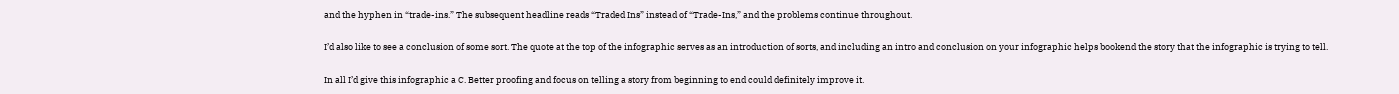and the hyphen in “trade-ins.” The subsequent headline reads “Traded Ins” instead of “Trade-Ins,” and the problems continue throughout.

I’d also like to see a conclusion of some sort. The quote at the top of the infographic serves as an introduction of sorts, and including an intro and conclusion on your infographic helps bookend the story that the infographic is trying to tell.

In all I’d give this infographic a C. Better proofing and focus on telling a story from beginning to end could definitely improve it.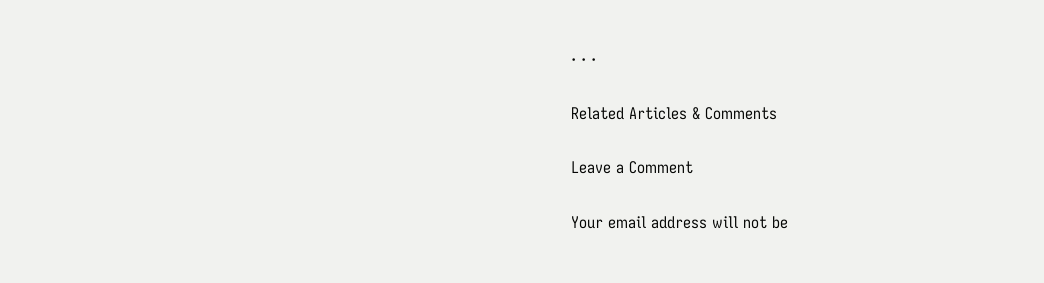· · ·

Related Articles & Comments

Leave a Comment

Your email address will not be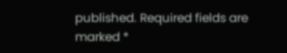published. Required fields are marked *